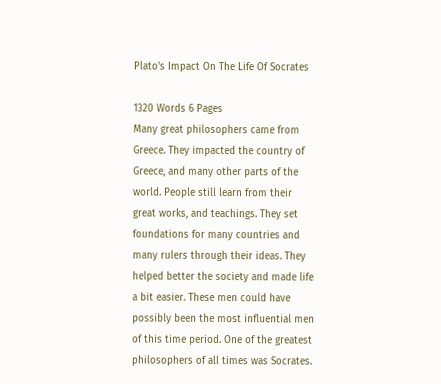Plato's Impact On The Life Of Socrates

1320 Words 6 Pages
Many great philosophers came from Greece. They impacted the country of Greece, and many other parts of the world. People still learn from their great works, and teachings. They set foundations for many countries and many rulers through their ideas. They helped better the society and made life a bit easier. These men could have possibly been the most influential men of this time period. One of the greatest philosophers of all times was Socrates.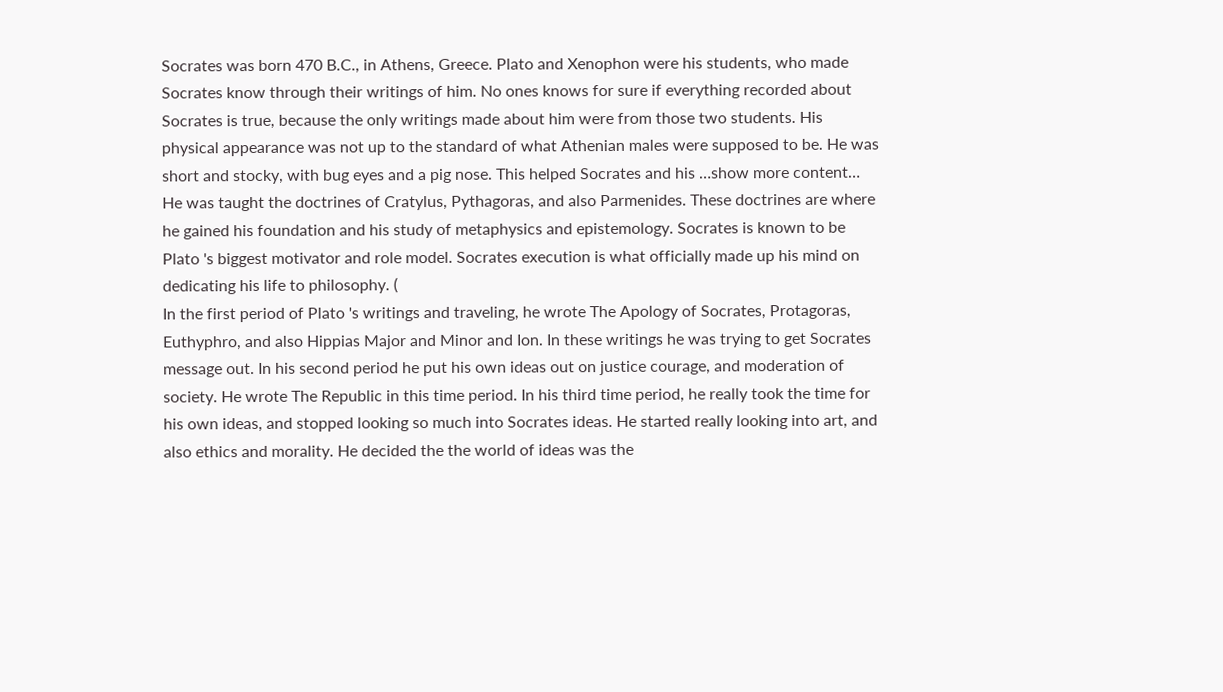Socrates was born 470 B.C., in Athens, Greece. Plato and Xenophon were his students, who made Socrates know through their writings of him. No ones knows for sure if everything recorded about Socrates is true, because the only writings made about him were from those two students. His physical appearance was not up to the standard of what Athenian males were supposed to be. He was short and stocky, with bug eyes and a pig nose. This helped Socrates and his …show more content…
He was taught the doctrines of Cratylus, Pythagoras, and also Parmenides. These doctrines are where he gained his foundation and his study of metaphysics and epistemology. Socrates is known to be Plato 's biggest motivator and role model. Socrates execution is what officially made up his mind on dedicating his life to philosophy. (
In the first period of Plato 's writings and traveling, he wrote The Apology of Socrates, Protagoras, Euthyphro, and also Hippias Major and Minor and Ion. In these writings he was trying to get Socrates message out. In his second period he put his own ideas out on justice courage, and moderation of society. He wrote The Republic in this time period. In his third time period, he really took the time for his own ideas, and stopped looking so much into Socrates ideas. He started really looking into art, and also ethics and morality. He decided the the world of ideas was the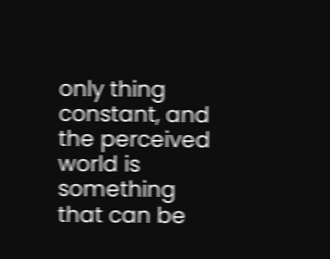only thing constant, and the perceived world is something that can be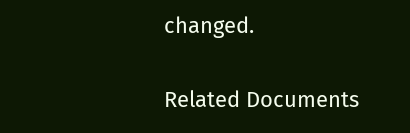changed.

Related Documents